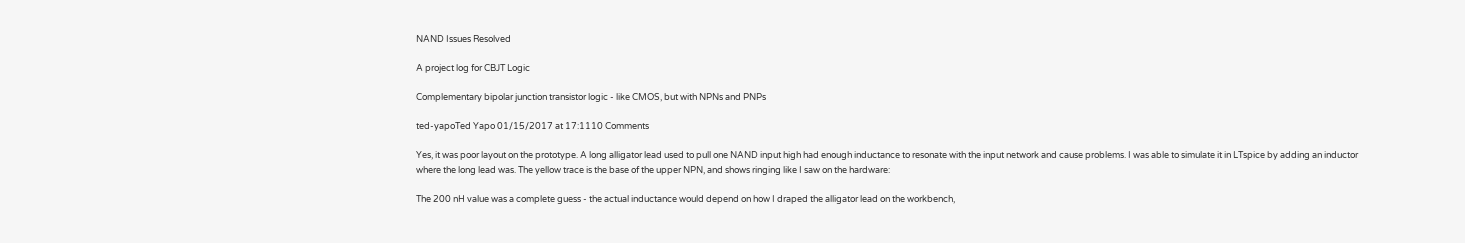NAND Issues Resolved

A project log for CBJT Logic

Complementary bipolar junction transistor logic - like CMOS, but with NPNs and PNPs

ted-yapoTed Yapo 01/15/2017 at 17:1110 Comments

Yes, it was poor layout on the prototype. A long alligator lead used to pull one NAND input high had enough inductance to resonate with the input network and cause problems. I was able to simulate it in LTspice by adding an inductor where the long lead was. The yellow trace is the base of the upper NPN, and shows ringing like I saw on the hardware:

The 200 nH value was a complete guess - the actual inductance would depend on how I draped the alligator lead on the workbench,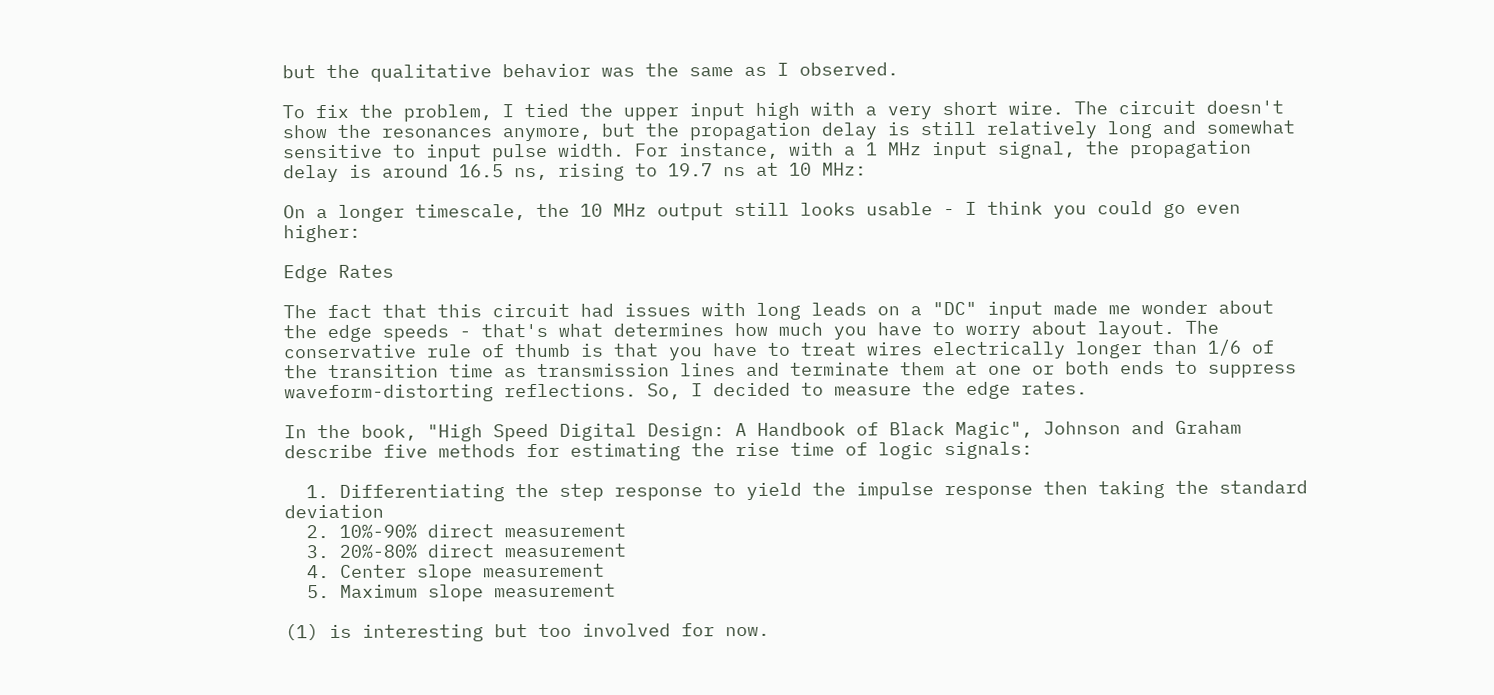but the qualitative behavior was the same as I observed.

To fix the problem, I tied the upper input high with a very short wire. The circuit doesn't show the resonances anymore, but the propagation delay is still relatively long and somewhat sensitive to input pulse width. For instance, with a 1 MHz input signal, the propagation delay is around 16.5 ns, rising to 19.7 ns at 10 MHz:

On a longer timescale, the 10 MHz output still looks usable - I think you could go even higher:

Edge Rates

The fact that this circuit had issues with long leads on a "DC" input made me wonder about the edge speeds - that's what determines how much you have to worry about layout. The conservative rule of thumb is that you have to treat wires electrically longer than 1/6 of the transition time as transmission lines and terminate them at one or both ends to suppress waveform-distorting reflections. So, I decided to measure the edge rates.

In the book, "High Speed Digital Design: A Handbook of Black Magic", Johnson and Graham describe five methods for estimating the rise time of logic signals:

  1. Differentiating the step response to yield the impulse response then taking the standard deviation
  2. 10%-90% direct measurement
  3. 20%-80% direct measurement
  4. Center slope measurement
  5. Maximum slope measurement

(1) is interesting but too involved for now.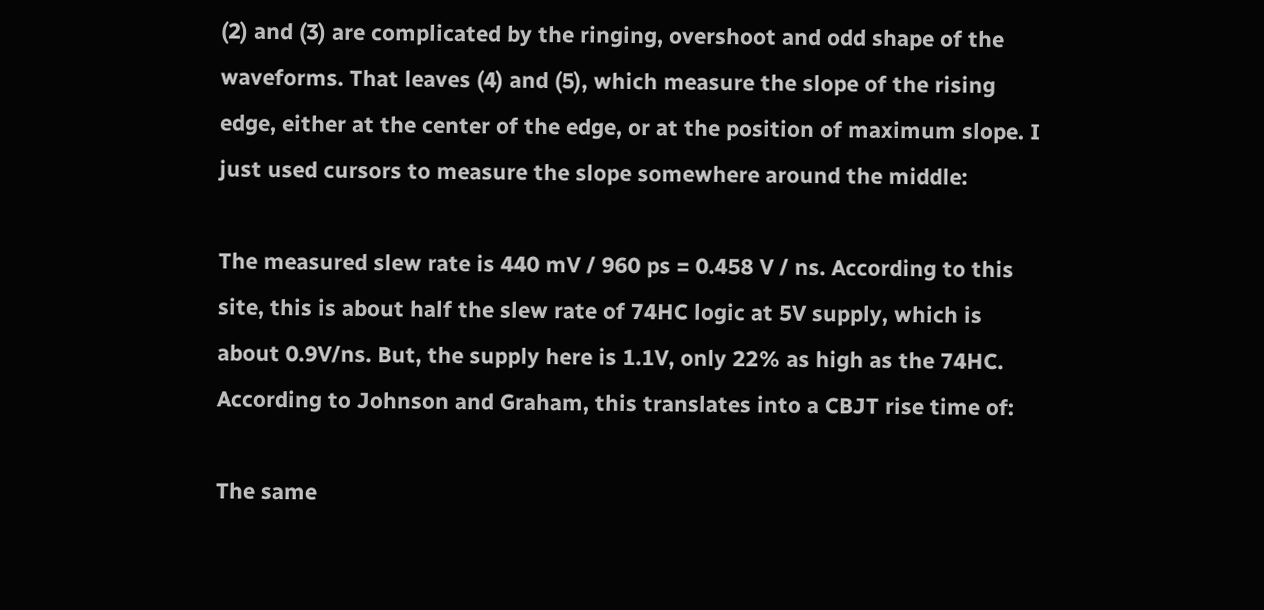(2) and (3) are complicated by the ringing, overshoot and odd shape of the waveforms. That leaves (4) and (5), which measure the slope of the rising edge, either at the center of the edge, or at the position of maximum slope. I just used cursors to measure the slope somewhere around the middle:

The measured slew rate is 440 mV / 960 ps = 0.458 V / ns. According to this site, this is about half the slew rate of 74HC logic at 5V supply, which is about 0.9V/ns. But, the supply here is 1.1V, only 22% as high as the 74HC. According to Johnson and Graham, this translates into a CBJT rise time of:

The same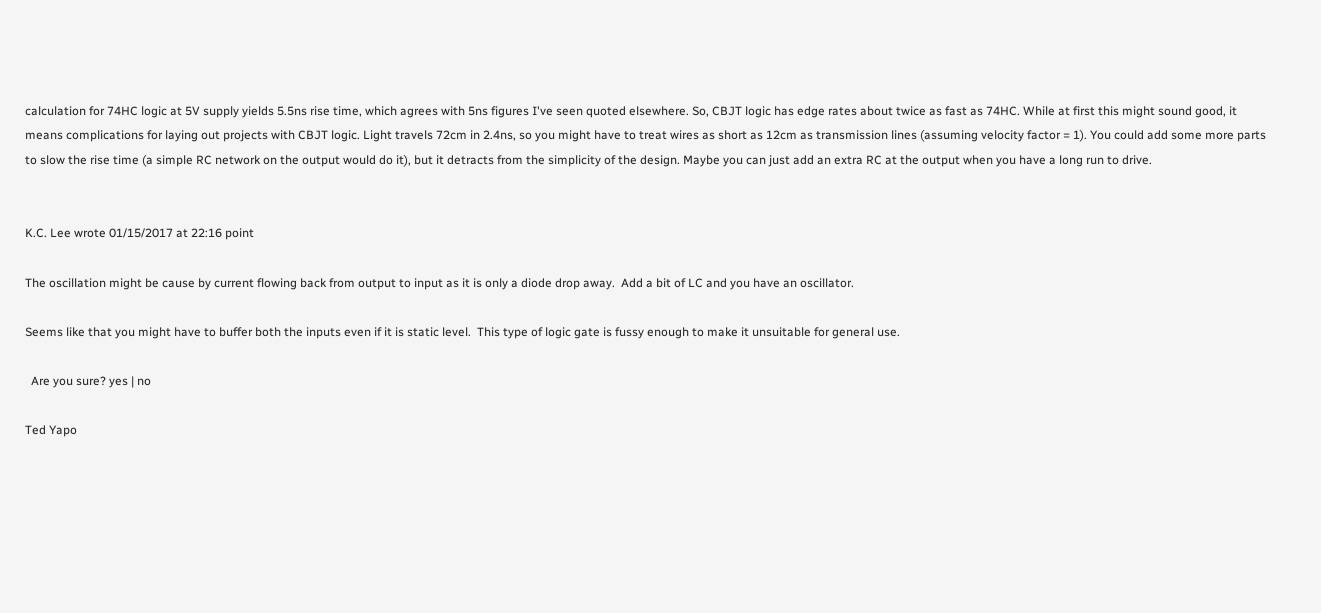calculation for 74HC logic at 5V supply yields 5.5ns rise time, which agrees with 5ns figures I've seen quoted elsewhere. So, CBJT logic has edge rates about twice as fast as 74HC. While at first this might sound good, it means complications for laying out projects with CBJT logic. Light travels 72cm in 2.4ns, so you might have to treat wires as short as 12cm as transmission lines (assuming velocity factor = 1). You could add some more parts to slow the rise time (a simple RC network on the output would do it), but it detracts from the simplicity of the design. Maybe you can just add an extra RC at the output when you have a long run to drive.


K.C. Lee wrote 01/15/2017 at 22:16 point

The oscillation might be cause by current flowing back from output to input as it is only a diode drop away.  Add a bit of LC and you have an oscillator.

Seems like that you might have to buffer both the inputs even if it is static level.  This type of logic gate is fussy enough to make it unsuitable for general use.

  Are you sure? yes | no

Ted Yapo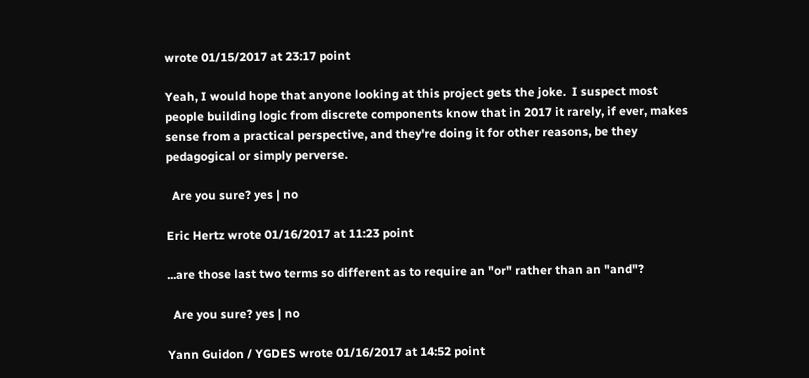wrote 01/15/2017 at 23:17 point

Yeah, I would hope that anyone looking at this project gets the joke.  I suspect most people building logic from discrete components know that in 2017 it rarely, if ever, makes sense from a practical perspective, and they're doing it for other reasons, be they pedagogical or simply perverse.

  Are you sure? yes | no

Eric Hertz wrote 01/16/2017 at 11:23 point

...are those last two terms so different as to require an "or" rather than an "and"?

  Are you sure? yes | no

Yann Guidon / YGDES wrote 01/16/2017 at 14:52 point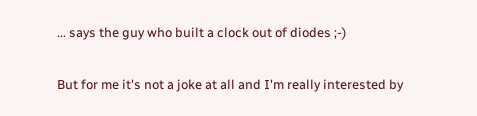... says the guy who built a clock out of diodes ;-)

But for me it's not a joke at all and I'm really interested by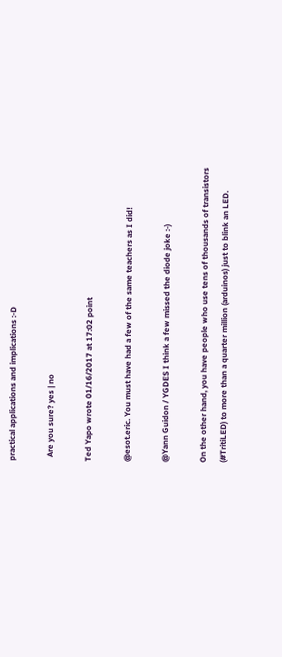practical applications and implications :-D

  Are you sure? yes | no

Ted Yapo wrote 01/16/2017 at 17:02 point

@esot.eric. You must have had a few of the same teachers as I did!

@Yann Guidon / YGDES I think a few missed the diode joke :-)

On the other hand, you have people who use tens of thousands of transistors (#TritiLED) to more than a quarter million (arduinos) just to blink an LED.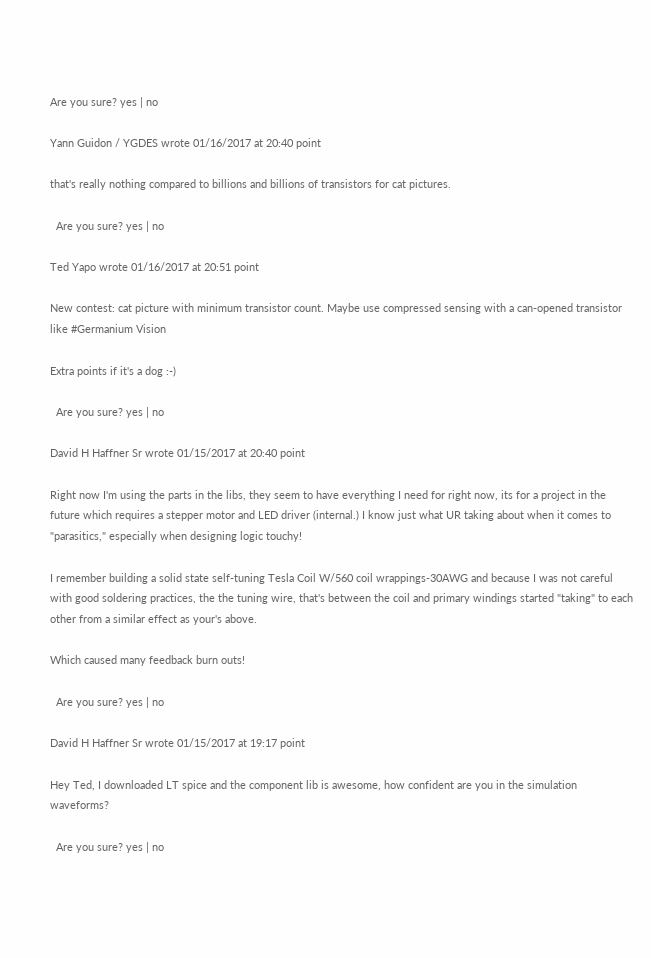Are you sure? yes | no

Yann Guidon / YGDES wrote 01/16/2017 at 20:40 point

that's really nothing compared to billions and billions of transistors for cat pictures.

  Are you sure? yes | no

Ted Yapo wrote 01/16/2017 at 20:51 point

New contest: cat picture with minimum transistor count. Maybe use compressed sensing with a can-opened transistor like #Germanium Vision

Extra points if it's a dog :-)

  Are you sure? yes | no

David H Haffner Sr wrote 01/15/2017 at 20:40 point

Right now I'm using the parts in the libs, they seem to have everything I need for right now, its for a project in the future which requires a stepper motor and LED driver (internal.) I know just what UR taking about when it comes to "parasitics," especially when designing logic touchy!

I remember building a solid state self-tuning Tesla Coil W/560 coil wrappings-30AWG and because I was not careful with good soldering practices, the the tuning wire, that's between the coil and primary windings started "taking" to each other from a similar effect as your's above.

Which caused many feedback burn outs!

  Are you sure? yes | no

David H Haffner Sr wrote 01/15/2017 at 19:17 point

Hey Ted, I downloaded LT spice and the component lib is awesome, how confident are you in the simulation waveforms?

  Are you sure? yes | no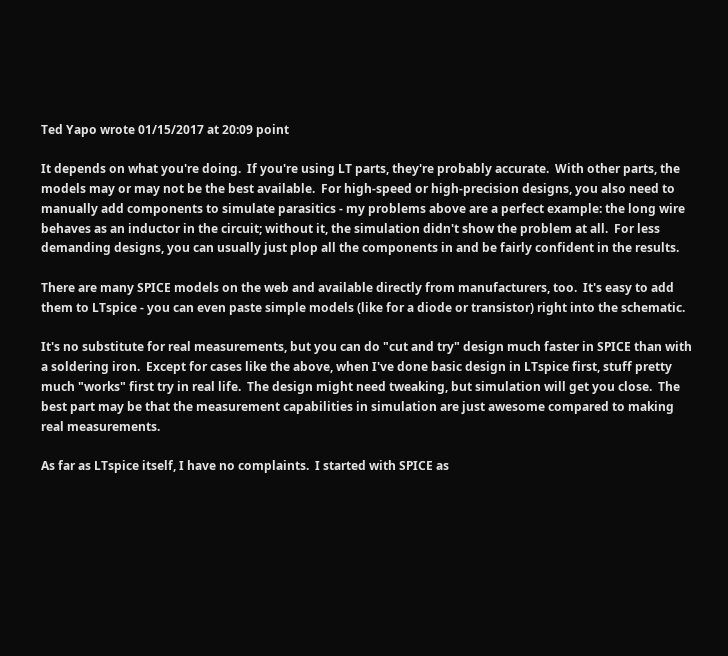Ted Yapo wrote 01/15/2017 at 20:09 point

It depends on what you're doing.  If you're using LT parts, they're probably accurate.  With other parts, the models may or may not be the best available.  For high-speed or high-precision designs, you also need to manually add components to simulate parasitics - my problems above are a perfect example: the long wire behaves as an inductor in the circuit; without it, the simulation didn't show the problem at all.  For less demanding designs, you can usually just plop all the components in and be fairly confident in the results.

There are many SPICE models on the web and available directly from manufacturers, too.  It's easy to add them to LTspice - you can even paste simple models (like for a diode or transistor) right into the schematic.

It's no substitute for real measurements, but you can do "cut and try" design much faster in SPICE than with a soldering iron.  Except for cases like the above, when I've done basic design in LTspice first, stuff pretty much "works" first try in real life.  The design might need tweaking, but simulation will get you close.  The best part may be that the measurement capabilities in simulation are just awesome compared to making real measurements.

As far as LTspice itself, I have no complaints.  I started with SPICE as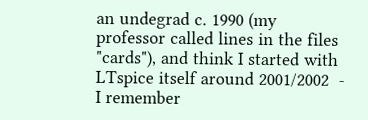an undegrad c. 1990 (my professor called lines in the files "cards"), and think I started with LTspice itself around 2001/2002  - I remember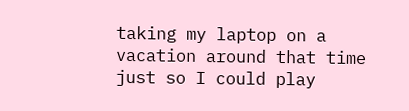taking my laptop on a vacation around that time just so I could play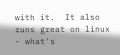with it.  It also runs great on linux - what's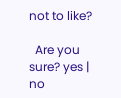not to like?

  Are you sure? yes | no